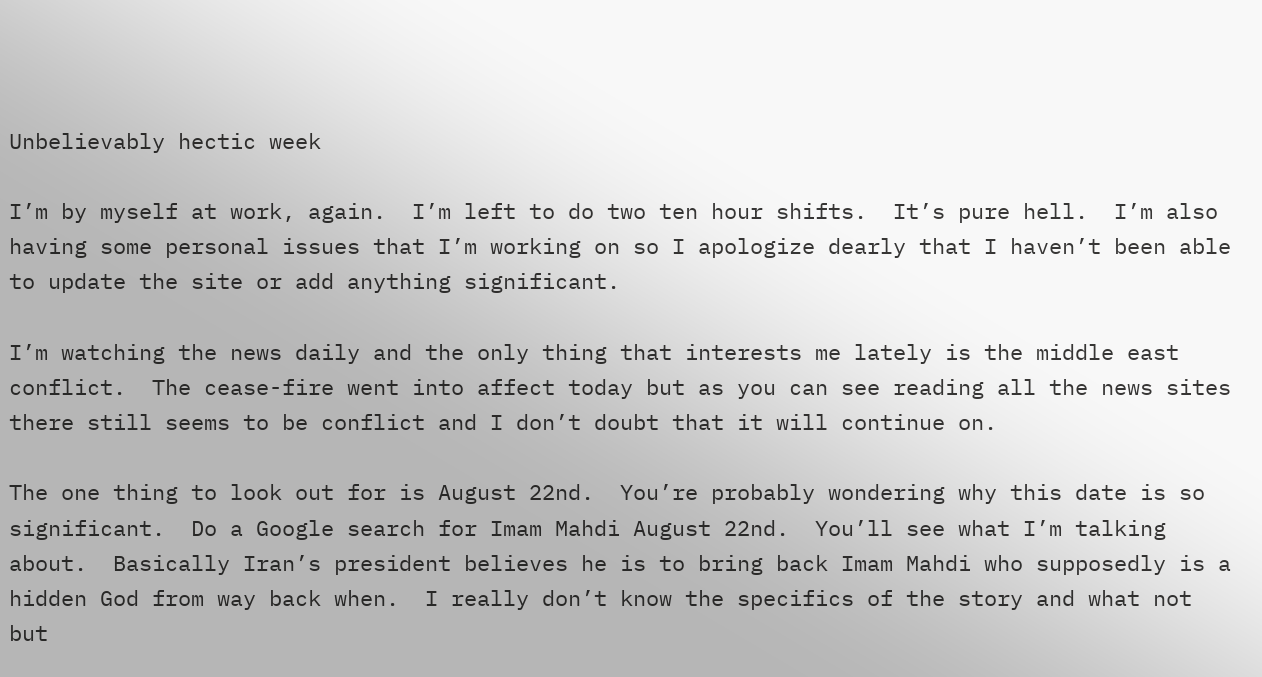Unbelievably hectic week

I’m by myself at work, again.  I’m left to do two ten hour shifts.  It’s pure hell.  I’m also having some personal issues that I’m working on so I apologize dearly that I haven’t been able to update the site or add anything significant.

I’m watching the news daily and the only thing that interests me lately is the middle east conflict.  The cease-fire went into affect today but as you can see reading all the news sites there still seems to be conflict and I don’t doubt that it will continue on.

The one thing to look out for is August 22nd.  You’re probably wondering why this date is so significant.  Do a Google search for Imam Mahdi August 22nd.  You’ll see what I’m talking about.  Basically Iran’s president believes he is to bring back Imam Mahdi who supposedly is a hidden God from way back when.  I really don’t know the specifics of the story and what not but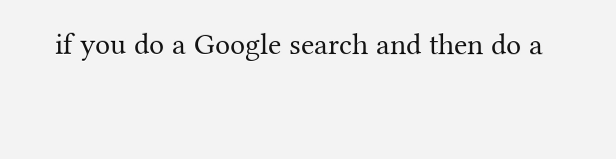if you do a Google search and then do a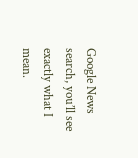Google News search, you’ll see exactly what I mean.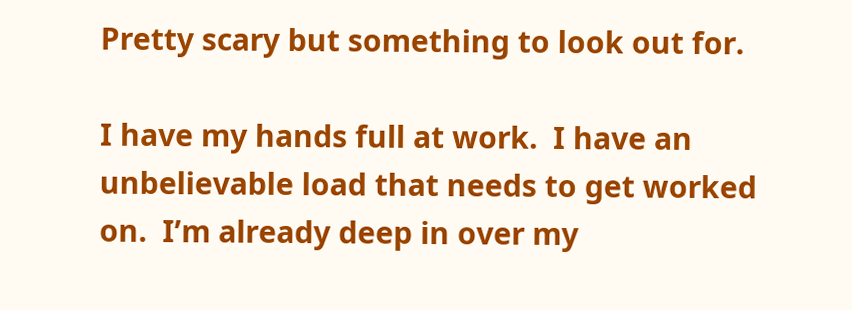Pretty scary but something to look out for.

I have my hands full at work.  I have an unbelievable load that needs to get worked on.  I’m already deep in over my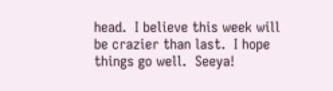head.  I believe this week will be crazier than last.  I hope things go well.  Seeya!